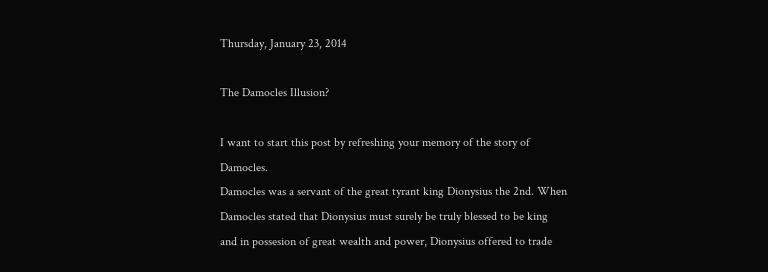Thursday, January 23, 2014

The Damocles Illusion?

I want to start this post by refreshing your memory of the story of Damocles.
Damocles was a servant of the great tyrant king Dionysius the 2nd. When Damocles stated that Dionysius must surely be truly blessed to be king and in possesion of great wealth and power, Dionysius offered to trade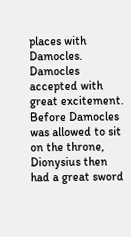places with Damocles. Damocles accepted with great excitement.
Before Damocles was allowed to sit on the throne, Dionysius then had a great sword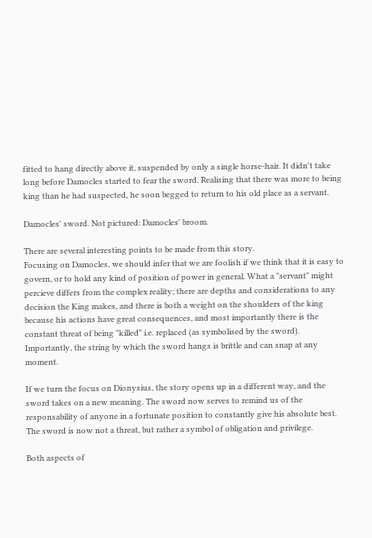fitted to hang directly above it, suspended by only a single horse-hair. It didn't take long before Damocles started to fear the sword. Realising that there was more to being king than he had suspected, he soon begged to return to his old place as a servant.

Damocles' sword. Not pictured: Damocles' broom.

There are several interesting points to be made from this story.
Focusing on Damocles, we should infer that we are foolish if we think that it is easy to govern, or to hold any kind of position of power in general. What a "servant" might percieve differs from the complex reality; there are depths and considerations to any decision the King makes, and there is both a weight on the shoulders of the king because his actions have great consequences, and most importantly there is the constant threat of being "killed" i.e. replaced (as symbolised by the sword). Importantly, the string by which the sword hangs is brittle and can snap at any moment.

If we turn the focus on Dionysius, the story opens up in a different way, and the sword takes on a new meaning. The sword now serves to remind us of the responsability of anyone in a fortunate position to constantly give his absolute best. The sword is now not a threat, but rather a symbol of obligation and privilege.

Both aspects of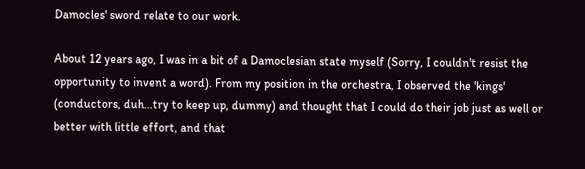Damocles' sword relate to our work.

About 12 years ago, I was in a bit of a Damoclesian state myself (Sorry, I couldn't resist the opportunity to invent a word). From my position in the orchestra, I observed the 'kings' (conductors, duh...try to keep up, dummy) and thought that I could do their job just as well or better with little effort, and that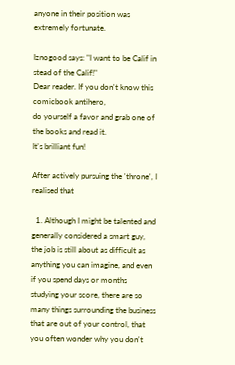anyone in their position was extremely fortunate.

Iznogood says: "I want to be Calif in stead of the Calif!"
Dear reader. If you don't know this comicbook antihero,
do yourself a favor and grab one of the books and read it.
It's brilliant fun!

After actively pursuing the 'throne', I realised that

  1. Although I might be talented and generally considered a smart guy, the job is still about as difficult as anything you can imagine, and even if you spend days or months studying your score, there are so many things surrounding the business that are out of your control, that you often wonder why you don't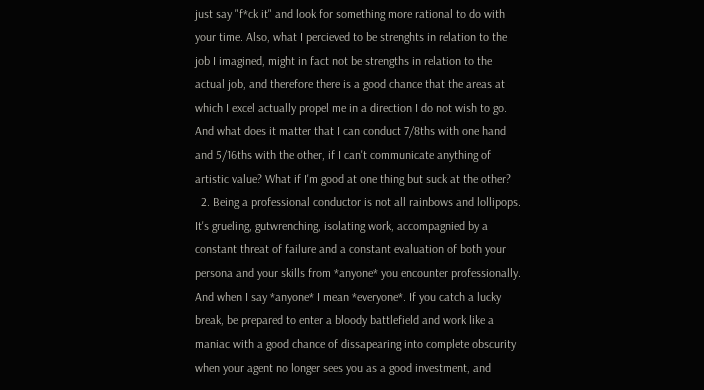just say "f*ck it" and look for something more rational to do with your time. Also, what I percieved to be strenghts in relation to the job I imagined, might in fact not be strengths in relation to the actual job, and therefore there is a good chance that the areas at which I excel actually propel me in a direction I do not wish to go. And what does it matter that I can conduct 7/8ths with one hand and 5/16ths with the other, if I can't communicate anything of artistic value? What if I'm good at one thing but suck at the other?
  2. Being a professional conductor is not all rainbows and lollipops. It's grueling, gutwrenching, isolating work, accompagnied by a constant threat of failure and a constant evaluation of both your persona and your skills from *anyone* you encounter professionally. And when I say *anyone* I mean *everyone*. If you catch a lucky break, be prepared to enter a bloody battlefield and work like a maniac with a good chance of dissapearing into complete obscurity when your agent no longer sees you as a good investment, and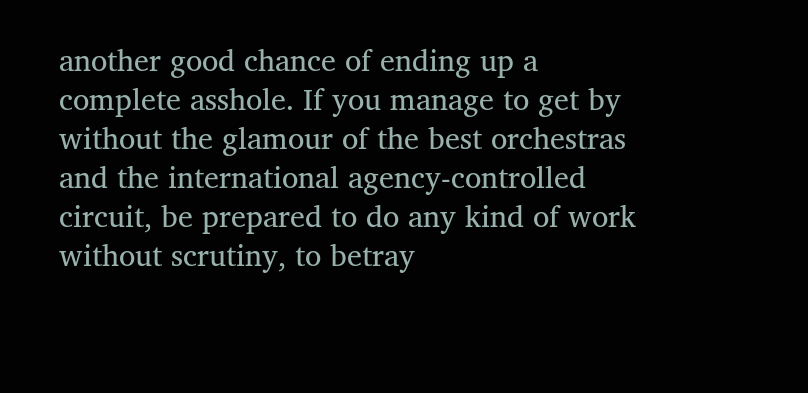another good chance of ending up a complete asshole. If you manage to get by without the glamour of the best orchestras and the international agency-controlled circuit, be prepared to do any kind of work without scrutiny, to betray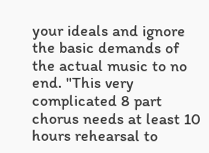your ideals and ignore the basic demands of the actual music to no end. "This very complicated 8 part chorus needs at least 10 hours rehearsal to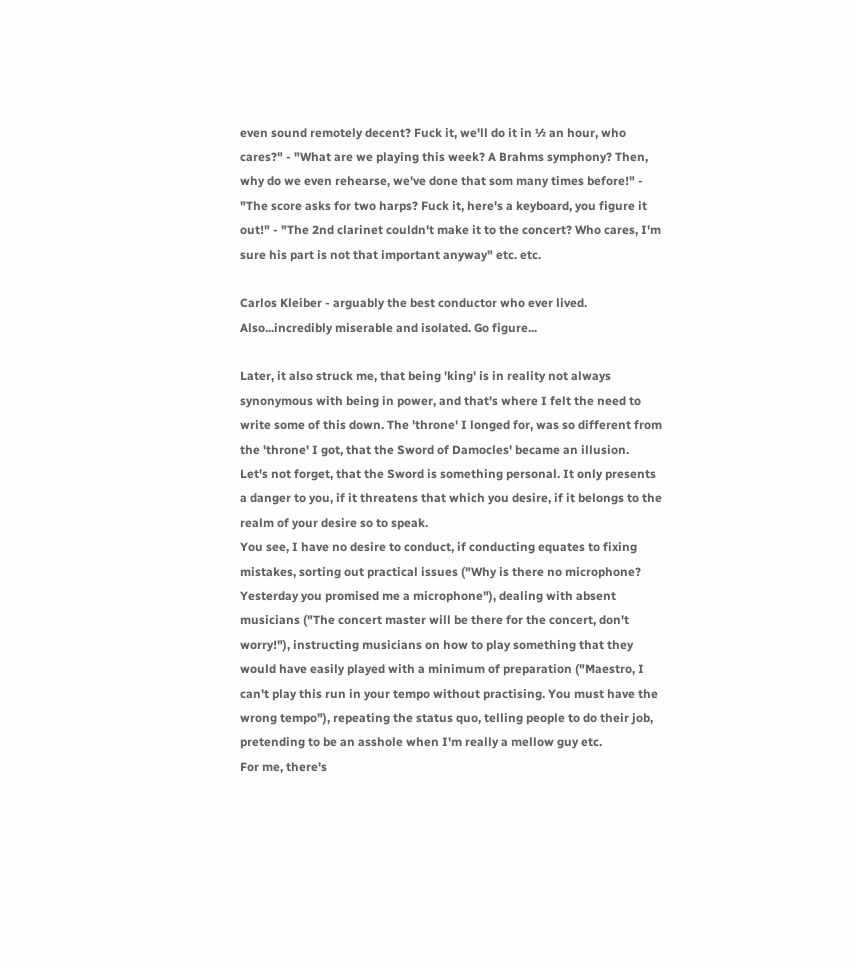even sound remotely decent? Fuck it, we'll do it in ½ an hour, who cares?" - "What are we playing this week? A Brahms symphony? Then, why do we even rehearse, we've done that som many times before!" - "The score asks for two harps? Fuck it, here's a keyboard, you figure it out!" - "The 2nd clarinet couldn't make it to the concert? Who cares, I'm sure his part is not that important anyway" etc. etc.

Carlos Kleiber - arguably the best conductor who ever lived.
Also...incredibly miserable and isolated. Go figure...

Later, it also struck me, that being 'king' is in reality not always synonymous with being in power, and that's where I felt the need to write some of this down. The 'throne' I longed for, was so different from the 'throne' I got, that the Sword of Damocles' became an illusion.
Let's not forget, that the Sword is something personal. It only presents a danger to you, if it threatens that which you desire, if it belongs to the realm of your desire so to speak.
You see, I have no desire to conduct, if conducting equates to fixing mistakes, sorting out practical issues ("Why is there no microphone? Yesterday you promised me a microphone"), dealing with absent musicians ("The concert master will be there for the concert, don't worry!"), instructing musicians on how to play something that they would have easily played with a minimum of preparation ("Maestro, I can't play this run in your tempo without practising. You must have the wrong tempo"), repeating the status quo, telling people to do their job, pretending to be an asshole when I'm really a mellow guy etc.
For me, there's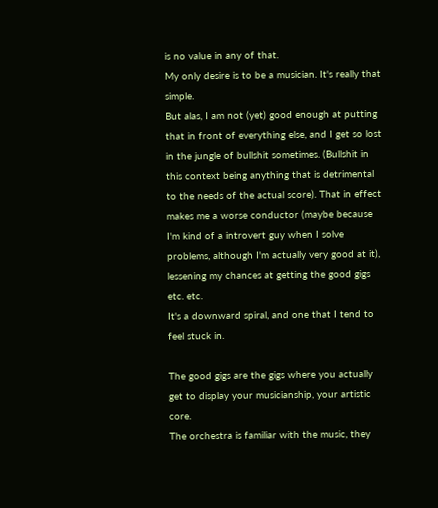is no value in any of that.
My only desire is to be a musician. It's really that simple.
But alas, I am not (yet) good enough at putting that in front of everything else, and I get so lost in the jungle of bullshit sometimes. (Bullshit in this context being anything that is detrimental to the needs of the actual score). That in effect makes me a worse conductor (maybe because I'm kind of a introvert guy when I solve problems, although I'm actually very good at it), lessening my chances at getting the good gigs etc. etc.
It's a downward spiral, and one that I tend to feel stuck in.

The good gigs are the gigs where you actually get to display your musicianship, your artistic core.
The orchestra is familiar with the music, they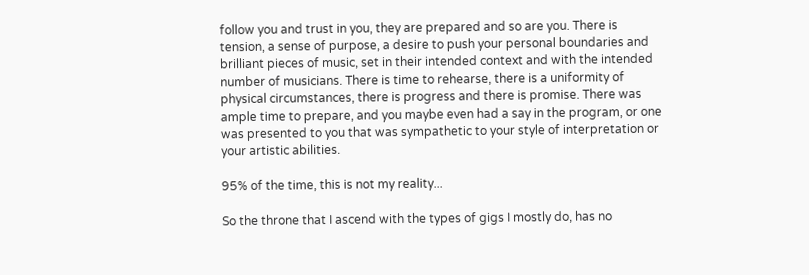follow you and trust in you, they are prepared and so are you. There is tension, a sense of purpose, a desire to push your personal boundaries and brilliant pieces of music, set in their intended context and with the intended number of musicians. There is time to rehearse, there is a uniformity of physical circumstances, there is progress and there is promise. There was ample time to prepare, and you maybe even had a say in the program, or one was presented to you that was sympathetic to your style of interpretation or your artistic abilities.

95% of the time, this is not my reality...

So the throne that I ascend with the types of gigs I mostly do, has no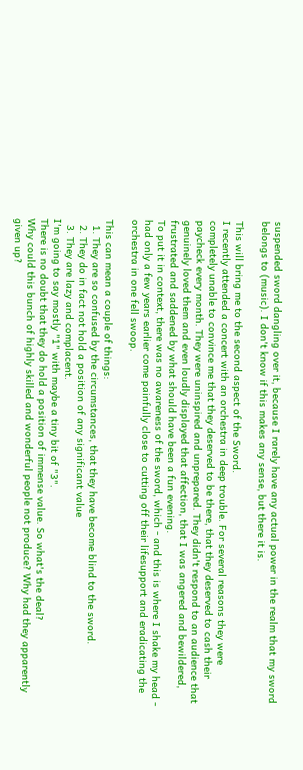suspended sword dangling over it, because I rarely have any actual power in the realm that my sword belongs to (music). I don't know if this makes any sense, but there it is.

This will bring me to the second aspect of the Sword.
I recently attended a concert with an orchestra in deep trouble. For several reasons they were completely unable to convince me that they deserved to be there, that they deserved to cash their paycheck every month. They were uninspired and unprepared. They didn't respond to an audience that genuinely loved them and even loudly displayed that affection, that I was angered and bewildered, frustrated and saddened by what should have been a fun evening.
To put it in context, there was no awareness of the sword, which - and this is where I shake my head - had only a few years earlier come painfully close to cutting off their lifesupport and eradicating the orchestra in one fell swoop.

This can mean a couple of things:
  1. They are so confused by the circumstances, that they have become blind to the sword.
  2. They do in fact not hold a position of any significant value
  3. They are lazy and complacent.
I'm going to say mostly "1" with maybe a tiny bit of "3".
There is no doubt that they do hold a position of immense value. So what's the deal?
Why could this bunch of highly skilled and wonderful people not produce? Why had they apparently given up?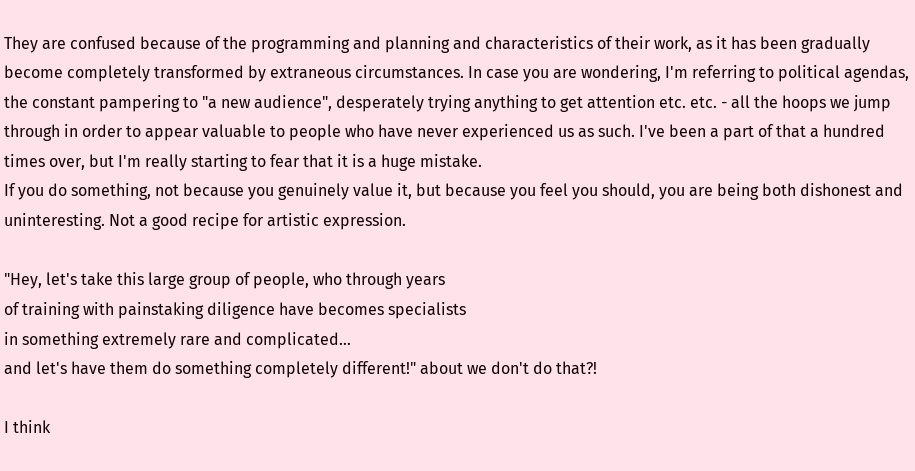They are confused because of the programming and planning and characteristics of their work, as it has been gradually become completely transformed by extraneous circumstances. In case you are wondering, I'm referring to political agendas, the constant pampering to "a new audience", desperately trying anything to get attention etc. etc. - all the hoops we jump through in order to appear valuable to people who have never experienced us as such. I've been a part of that a hundred times over, but I'm really starting to fear that it is a huge mistake.
If you do something, not because you genuinely value it, but because you feel you should, you are being both dishonest and uninteresting. Not a good recipe for artistic expression.

"Hey, let's take this large group of people, who through years
of training with painstaking diligence have becomes specialists
in something extremely rare and complicated...
and let's have them do something completely different!" about we don't do that?!

I think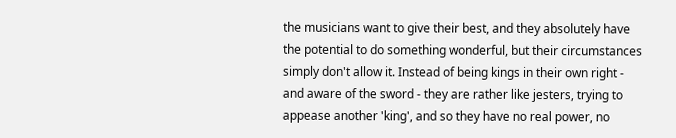the musicians want to give their best, and they absolutely have the potential to do something wonderful, but their circumstances simply don't allow it. Instead of being kings in their own right - and aware of the sword - they are rather like jesters, trying to appease another 'king', and so they have no real power, no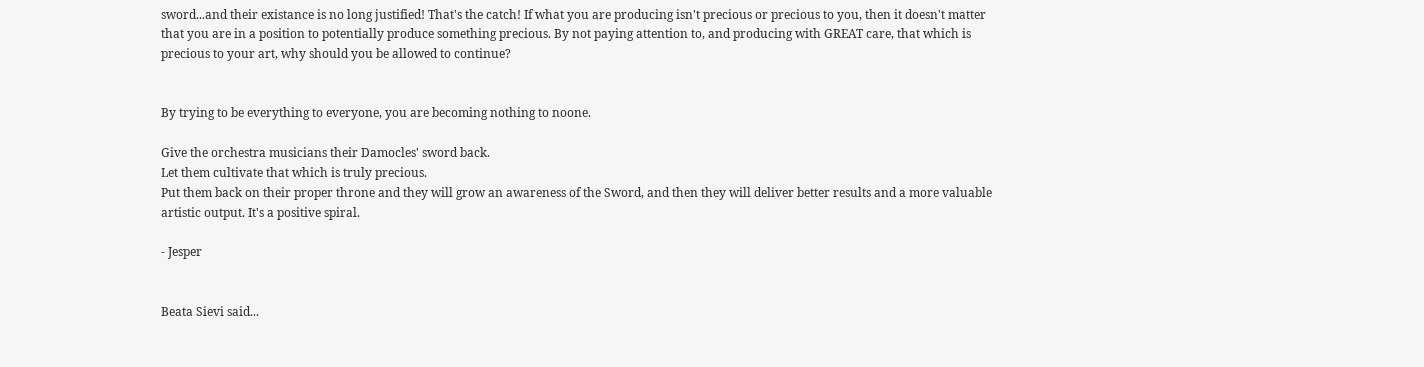sword...and their existance is no long justified! That's the catch! If what you are producing isn't precious or precious to you, then it doesn't matter that you are in a position to potentially produce something precious. By not paying attention to, and producing with GREAT care, that which is precious to your art, why should you be allowed to continue?


By trying to be everything to everyone, you are becoming nothing to noone.

Give the orchestra musicians their Damocles' sword back.
Let them cultivate that which is truly precious.
Put them back on their proper throne and they will grow an awareness of the Sword, and then they will deliver better results and a more valuable artistic output. It's a positive spiral.

- Jesper


Beata Sievi said...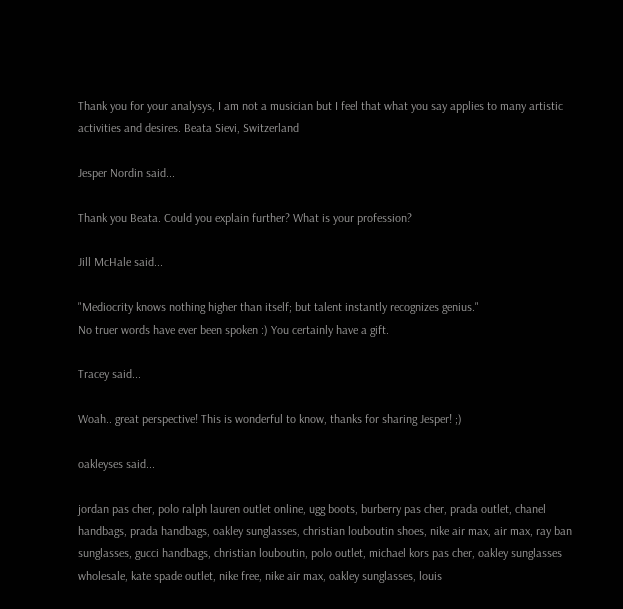Thank you for your analysys, I am not a musician but I feel that what you say applies to many artistic activities and desires. Beata Sievi, Switzerland

Jesper Nordin said...

Thank you Beata. Could you explain further? What is your profession?

Jill McHale said...

"Mediocrity knows nothing higher than itself; but talent instantly recognizes genius."
No truer words have ever been spoken :) You certainly have a gift.

Tracey said...

Woah.. great perspective! This is wonderful to know, thanks for sharing Jesper! ;)

oakleyses said...

jordan pas cher, polo ralph lauren outlet online, ugg boots, burberry pas cher, prada outlet, chanel handbags, prada handbags, oakley sunglasses, christian louboutin shoes, nike air max, air max, ray ban sunglasses, gucci handbags, christian louboutin, polo outlet, michael kors pas cher, oakley sunglasses wholesale, kate spade outlet, nike free, nike air max, oakley sunglasses, louis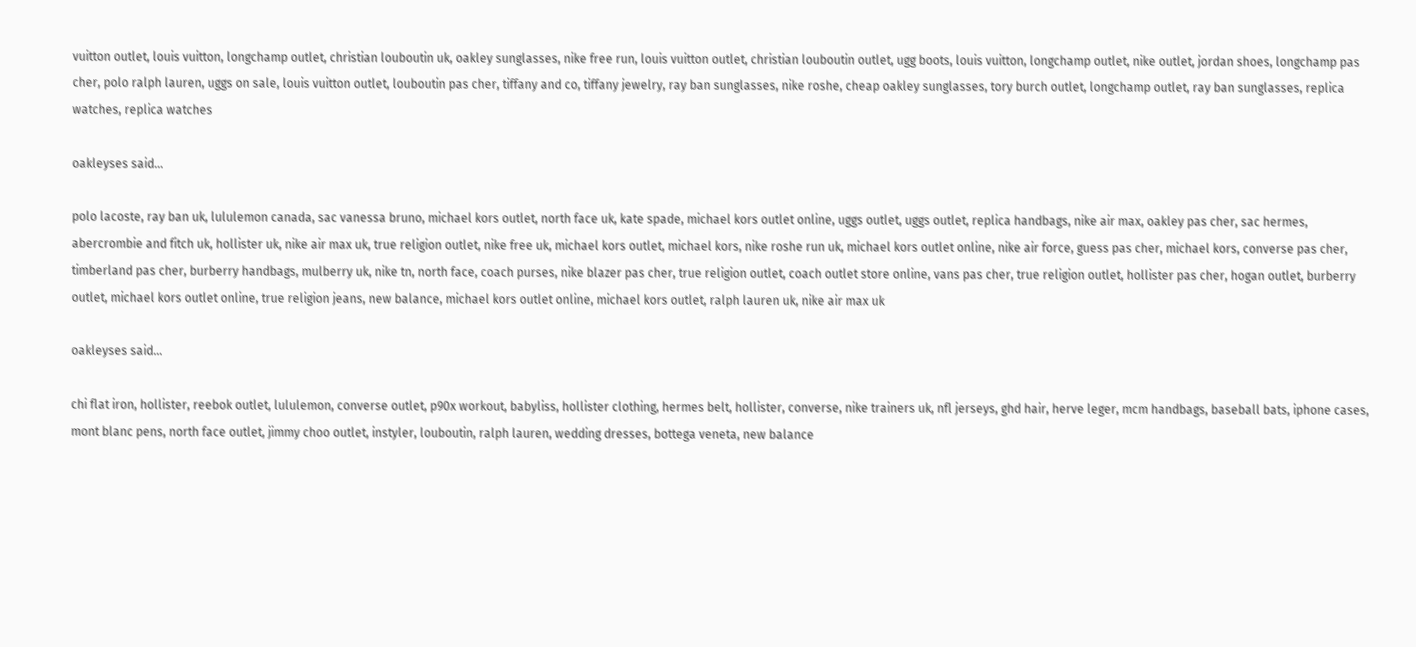vuitton outlet, louis vuitton, longchamp outlet, christian louboutin uk, oakley sunglasses, nike free run, louis vuitton outlet, christian louboutin outlet, ugg boots, louis vuitton, longchamp outlet, nike outlet, jordan shoes, longchamp pas cher, polo ralph lauren, uggs on sale, louis vuitton outlet, louboutin pas cher, tiffany and co, tiffany jewelry, ray ban sunglasses, nike roshe, cheap oakley sunglasses, tory burch outlet, longchamp outlet, ray ban sunglasses, replica watches, replica watches

oakleyses said...

polo lacoste, ray ban uk, lululemon canada, sac vanessa bruno, michael kors outlet, north face uk, kate spade, michael kors outlet online, uggs outlet, uggs outlet, replica handbags, nike air max, oakley pas cher, sac hermes, abercrombie and fitch uk, hollister uk, nike air max uk, true religion outlet, nike free uk, michael kors outlet, michael kors, nike roshe run uk, michael kors outlet online, nike air force, guess pas cher, michael kors, converse pas cher, timberland pas cher, burberry handbags, mulberry uk, nike tn, north face, coach purses, nike blazer pas cher, true religion outlet, coach outlet store online, vans pas cher, true religion outlet, hollister pas cher, hogan outlet, burberry outlet, michael kors outlet online, true religion jeans, new balance, michael kors outlet online, michael kors outlet, ralph lauren uk, nike air max uk

oakleyses said...

chi flat iron, hollister, reebok outlet, lululemon, converse outlet, p90x workout, babyliss, hollister clothing, hermes belt, hollister, converse, nike trainers uk, nfl jerseys, ghd hair, herve leger, mcm handbags, baseball bats, iphone cases, mont blanc pens, north face outlet, jimmy choo outlet, instyler, louboutin, ralph lauren, wedding dresses, bottega veneta, new balance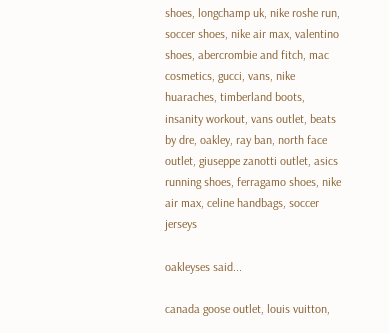shoes, longchamp uk, nike roshe run, soccer shoes, nike air max, valentino shoes, abercrombie and fitch, mac cosmetics, gucci, vans, nike huaraches, timberland boots, insanity workout, vans outlet, beats by dre, oakley, ray ban, north face outlet, giuseppe zanotti outlet, asics running shoes, ferragamo shoes, nike air max, celine handbags, soccer jerseys

oakleyses said...

canada goose outlet, louis vuitton,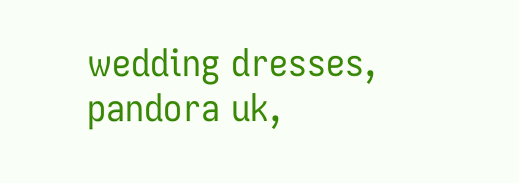wedding dresses, pandora uk,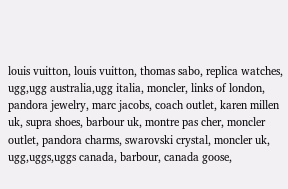louis vuitton, louis vuitton, thomas sabo, replica watches, ugg,ugg australia,ugg italia, moncler, links of london, pandora jewelry, marc jacobs, coach outlet, karen millen uk, supra shoes, barbour uk, montre pas cher, moncler outlet, pandora charms, swarovski crystal, moncler uk, ugg,uggs,uggs canada, barbour, canada goose,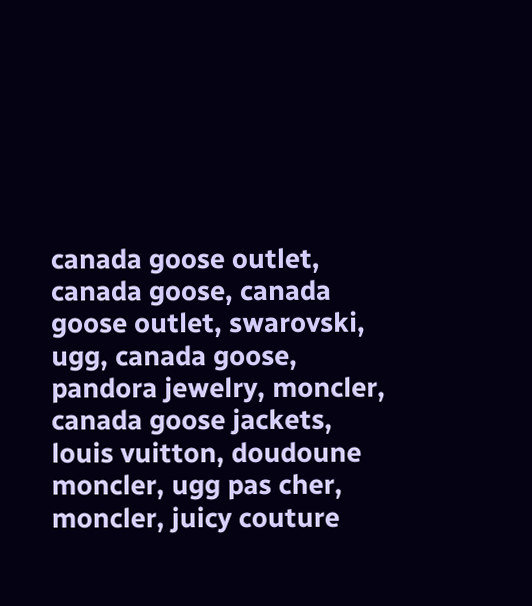canada goose outlet, canada goose, canada goose outlet, swarovski, ugg, canada goose, pandora jewelry, moncler, canada goose jackets, louis vuitton, doudoune moncler, ugg pas cher, moncler, juicy couture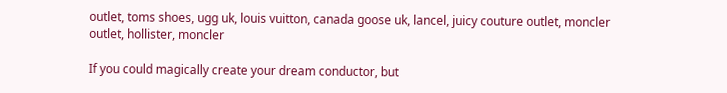outlet, toms shoes, ugg uk, louis vuitton, canada goose uk, lancel, juicy couture outlet, moncler outlet, hollister, moncler

If you could magically create your dream conductor, but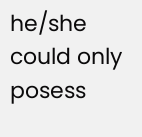he/she could only posess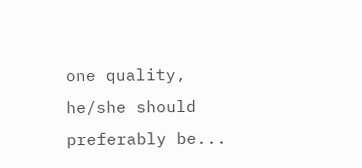one quality, he/she should preferably be...